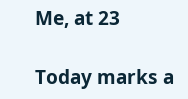Me, at 23

Today marks a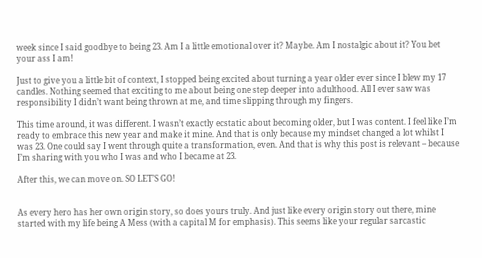week since I said goodbye to being 23. Am I a little emotional over it? Maybe. Am I nostalgic about it? You bet your ass I am!

Just to give you a little bit of context, I stopped being excited about turning a year older ever since I blew my 17 candles. Nothing seemed that exciting to me about being one step deeper into adulthood. All I ever saw was responsibility I didn’t want being thrown at me, and time slipping through my fingers.

This time around, it was different. I wasn’t exactly ecstatic about becoming older, but I was content. I feel like I’m ready to embrace this new year and make it mine. And that is only because my mindset changed a lot whilst I was 23. One could say I went through quite a transformation, even. And that is why this post is relevant – because I’m sharing with you who I was and who I became at 23.

After this, we can move on. SO LET’S GO!


As every hero has her own origin story, so does yours truly. And just like every origin story out there, mine started with my life being A Mess (with a capital M for emphasis). This seems like your regular sarcastic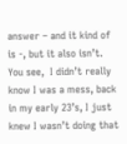answer – and it kind of is -, but it also isn’t. You see,  I didn’t really know I was a mess, back in my early 23’s, I just knew I wasn’t doing that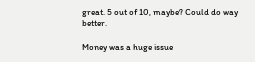great. 5 out of 10, maybe? Could do way better.

Money was a huge issue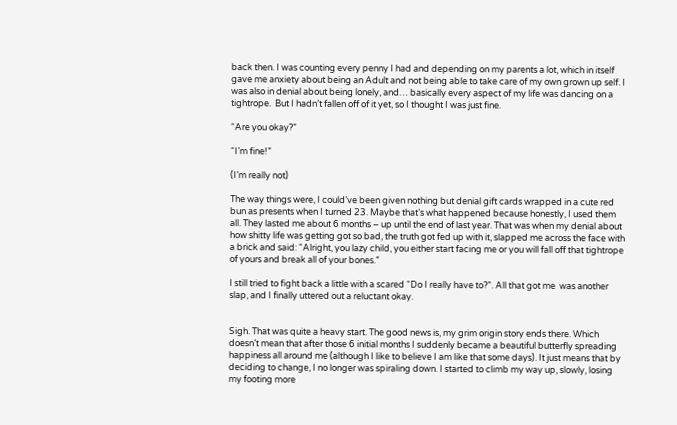back then. I was counting every penny I had and depending on my parents a lot, which in itself gave me anxiety about being an Adult and not being able to take care of my own grown up self. I was also in denial about being lonely, and… basically every aspect of my life was dancing on a tightrope.  But I hadn’t fallen off of it yet, so I thought I was just fine.

“Are you okay?”

“I’m fine!”

(I’m really not)

The way things were, I could’ve been given nothing but denial gift cards wrapped in a cute red bun as presents when I turned 23. Maybe that’s what happened because honestly, I used them all. They lasted me about 6 months – up until the end of last year. That was when my denial about how shitty life was getting got so bad, the truth got fed up with it, slapped me across the face with a brick and said: “Alright, you lazy child, you either start facing me or you will fall off that tightrope of yours and break all of your bones.”

I still tried to fight back a little with a scared “Do I really have to?”. All that got me  was another slap, and I finally uttered out a reluctant okay.


Sigh. That was quite a heavy start. The good news is, my grim origin story ends there. Which doesn’t mean that after those 6 initial months I suddenly became a beautiful butterfly spreading happiness all around me (although I like to believe I am like that some days). It just means that by deciding to change, I no longer was spiraling down. I started to climb my way up, slowly, losing my footing more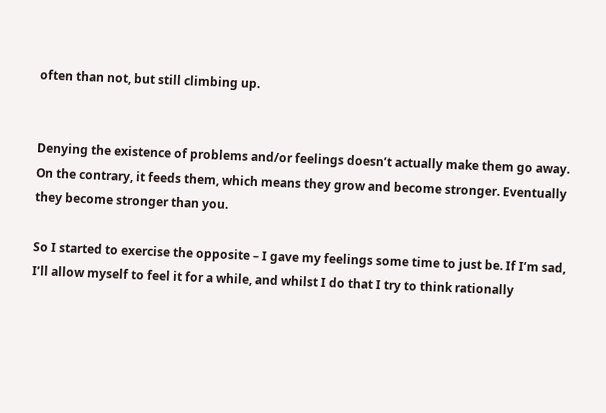often than not, but still climbing up.


Denying the existence of problems and/or feelings doesn’t actually make them go away. On the contrary, it feeds them, which means they grow and become stronger. Eventually they become stronger than you.

So I started to exercise the opposite – I gave my feelings some time to just be. If I’m sad, I’ll allow myself to feel it for a while, and whilst I do that I try to think rationally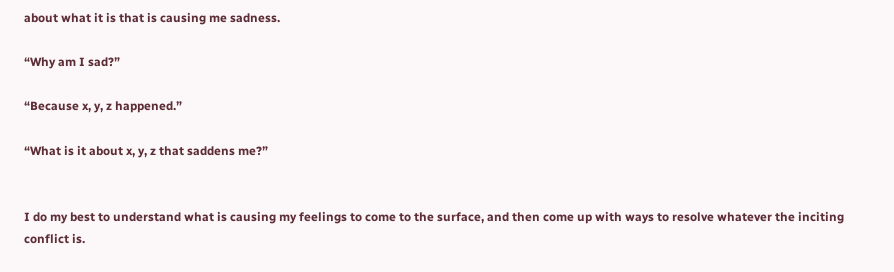about what it is that is causing me sadness.

“Why am I sad?”

“Because x, y, z happened.”

“What is it about x, y, z that saddens me?”


I do my best to understand what is causing my feelings to come to the surface, and then come up with ways to resolve whatever the inciting conflict is.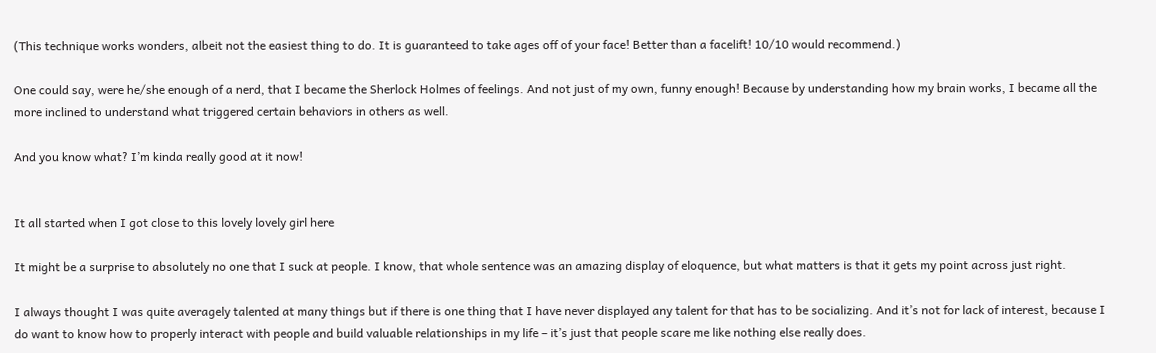(This technique works wonders, albeit not the easiest thing to do. It is guaranteed to take ages off of your face! Better than a facelift! 10/10 would recommend.)

One could say, were he/she enough of a nerd, that I became the Sherlock Holmes of feelings. And not just of my own, funny enough! Because by understanding how my brain works, I became all the more inclined to understand what triggered certain behaviors in others as well.

And you know what? I’m kinda really good at it now!


It all started when I got close to this lovely lovely girl here

It might be a surprise to absolutely no one that I suck at people. I know, that whole sentence was an amazing display of eloquence, but what matters is that it gets my point across just right.

I always thought I was quite averagely talented at many things but if there is one thing that I have never displayed any talent for that has to be socializing. And it’s not for lack of interest, because I do want to know how to properly interact with people and build valuable relationships in my life – it’s just that people scare me like nothing else really does.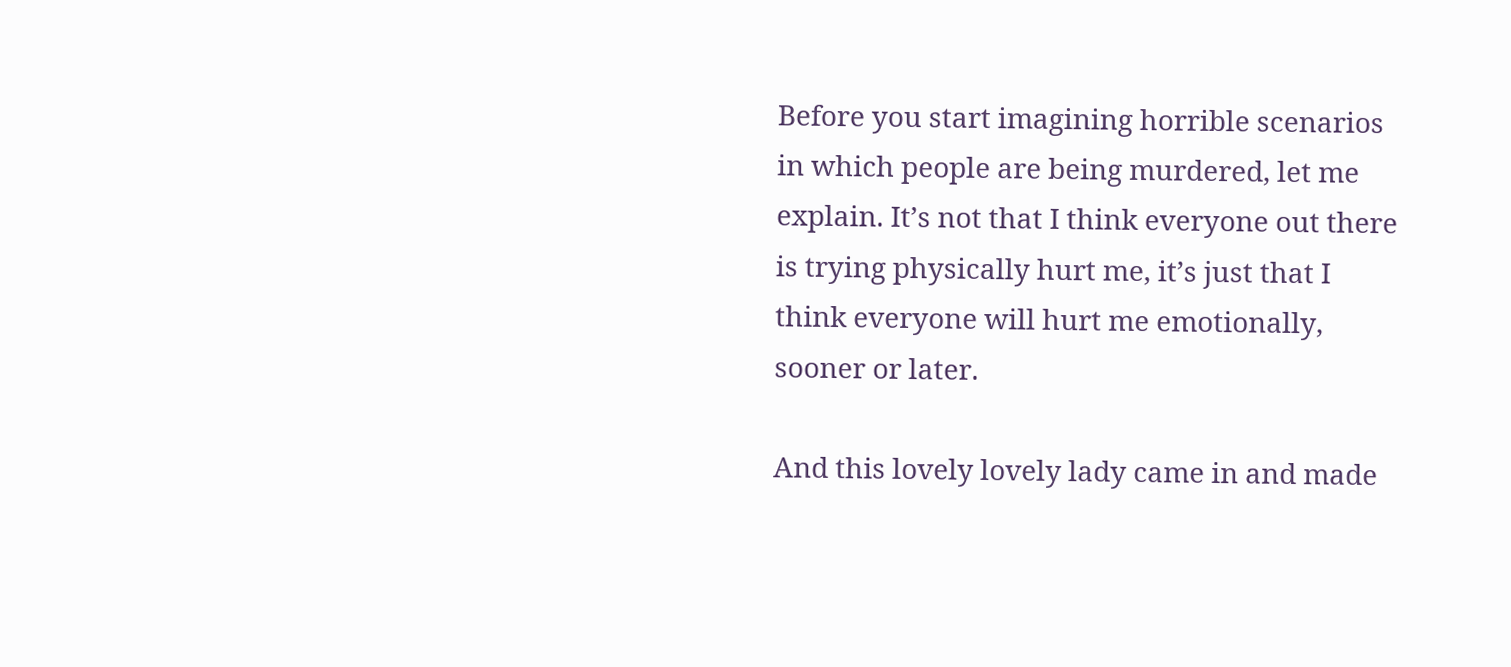Before you start imagining horrible scenarios in which people are being murdered, let me explain. It’s not that I think everyone out there is trying physically hurt me, it’s just that I think everyone will hurt me emotionally, sooner or later.

And this lovely lovely lady came in and made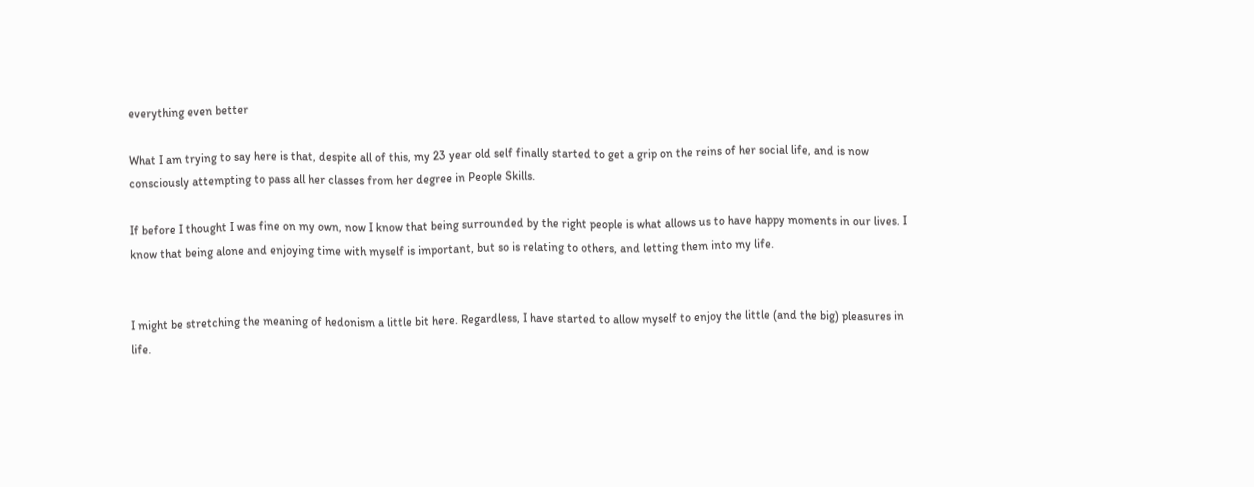everything even better

What I am trying to say here is that, despite all of this, my 23 year old self finally started to get a grip on the reins of her social life, and is now consciously attempting to pass all her classes from her degree in People Skills.

If before I thought I was fine on my own, now I know that being surrounded by the right people is what allows us to have happy moments in our lives. I know that being alone and enjoying time with myself is important, but so is relating to others, and letting them into my life.


I might be stretching the meaning of hedonism a little bit here. Regardless, I have started to allow myself to enjoy the little (and the big) pleasures in life.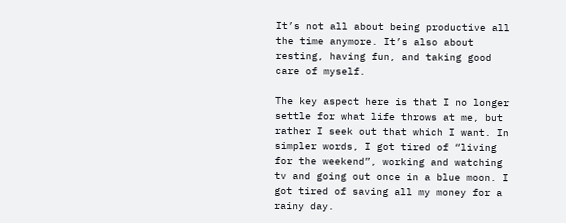It’s not all about being productive all the time anymore. It’s also about resting, having fun, and taking good care of myself.

The key aspect here is that I no longer settle for what life throws at me, but rather I seek out that which I want. In simpler words, I got tired of “living for the weekend”, working and watching tv and going out once in a blue moon. I got tired of saving all my money for a rainy day.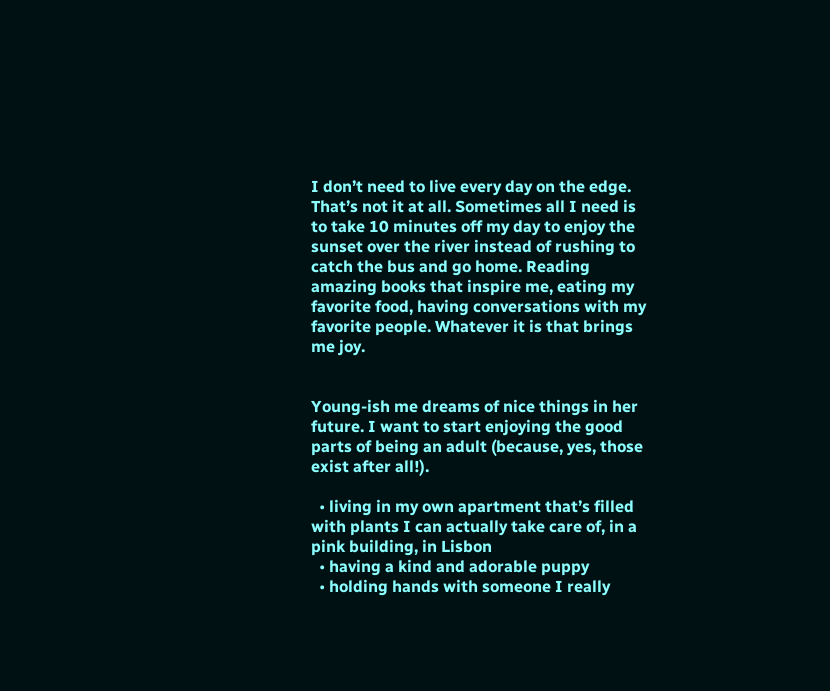I don’t need to live every day on the edge. That’s not it at all. Sometimes all I need is to take 10 minutes off my day to enjoy the sunset over the river instead of rushing to catch the bus and go home. Reading amazing books that inspire me, eating my favorite food, having conversations with my favorite people. Whatever it is that brings me joy.


Young-ish me dreams of nice things in her future. I want to start enjoying the good parts of being an adult (because, yes, those exist after all!).

  • living in my own apartment that’s filled with plants I can actually take care of, in a pink building, in Lisbon
  • having a kind and adorable puppy
  • holding hands with someone I really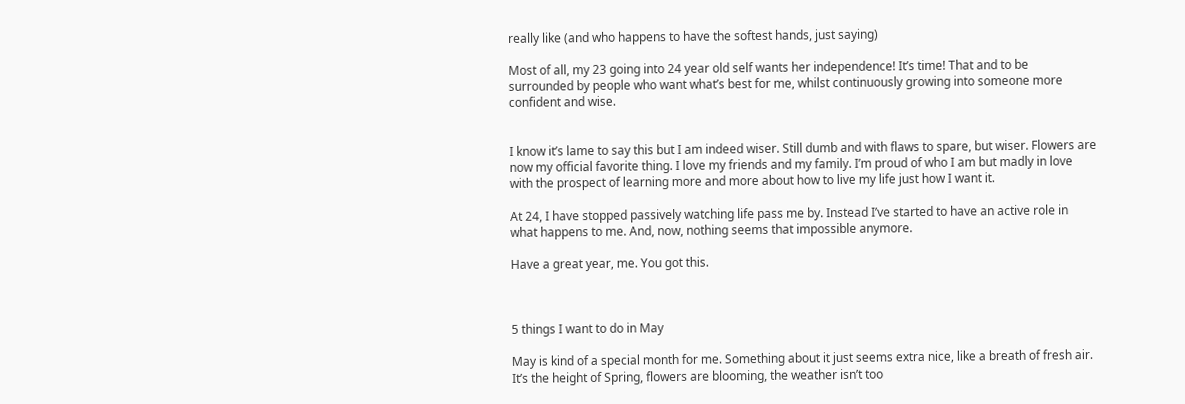really like (and who happens to have the softest hands, just saying)

Most of all, my 23 going into 24 year old self wants her independence! It’s time! That and to be surrounded by people who want what’s best for me, whilst continuously growing into someone more confident and wise.


I know it’s lame to say this but I am indeed wiser. Still dumb and with flaws to spare, but wiser. Flowers are now my official favorite thing. I love my friends and my family. I’m proud of who I am but madly in love with the prospect of learning more and more about how to live my life just how I want it.

At 24, I have stopped passively watching life pass me by. Instead I’ve started to have an active role in what happens to me. And, now, nothing seems that impossible anymore.

Have a great year, me. You got this.



5 things I want to do in May

May is kind of a special month for me. Something about it just seems extra nice, like a breath of fresh air. It’s the height of Spring, flowers are blooming, the weather isn’t too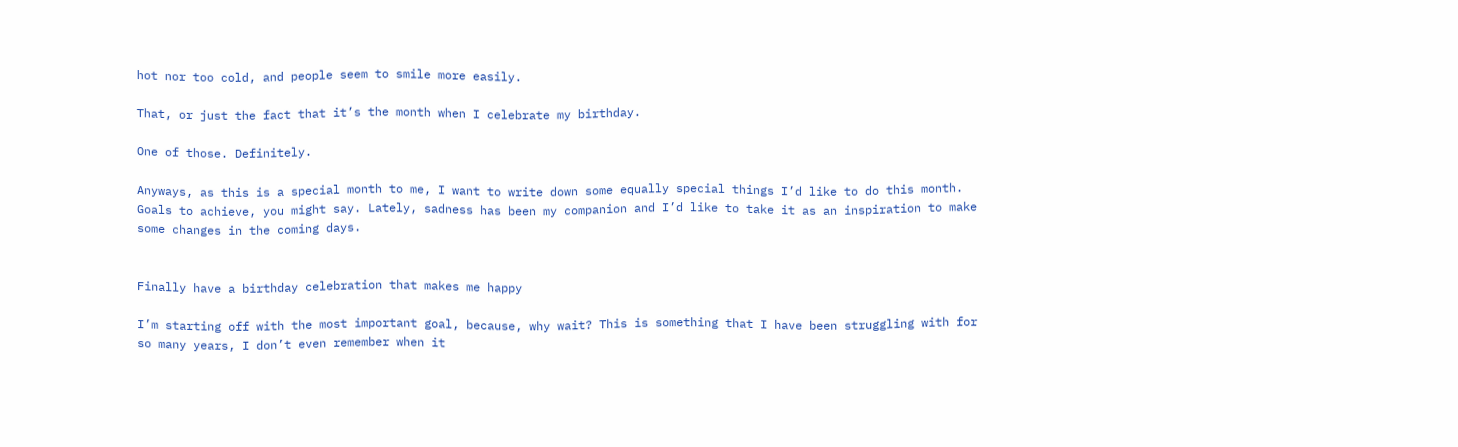hot nor too cold, and people seem to smile more easily.

That, or just the fact that it’s the month when I celebrate my birthday.

One of those. Definitely.

Anyways, as this is a special month to me, I want to write down some equally special things I’d like to do this month. Goals to achieve, you might say. Lately, sadness has been my companion and I’d like to take it as an inspiration to make some changes in the coming days.


Finally have a birthday celebration that makes me happy

I’m starting off with the most important goal, because, why wait? This is something that I have been struggling with for so many years, I don’t even remember when it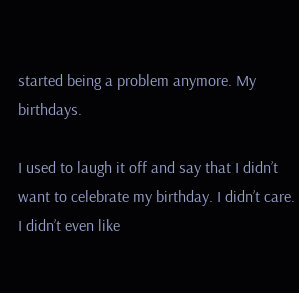started being a problem anymore. My birthdays.

I used to laugh it off and say that I didn’t want to celebrate my birthday. I didn’t care. I didn’t even like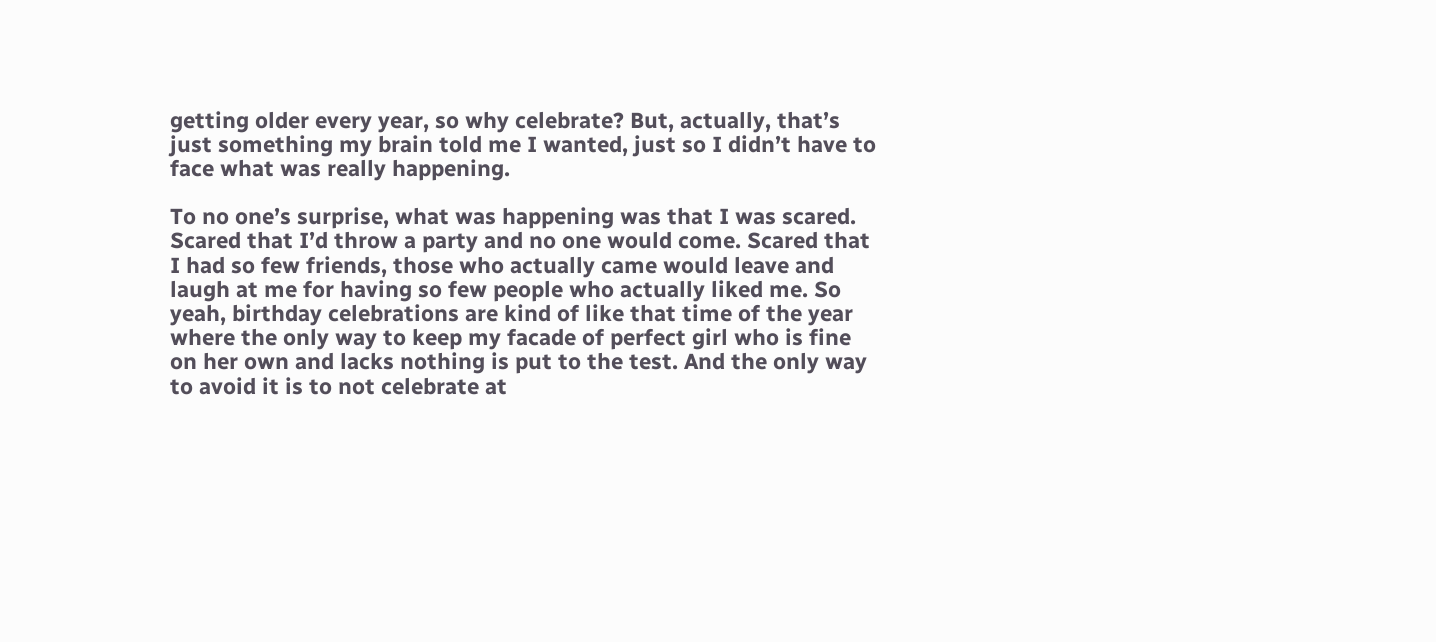getting older every year, so why celebrate? But, actually, that’s just something my brain told me I wanted, just so I didn’t have to face what was really happening.

To no one’s surprise, what was happening was that I was scared. Scared that I’d throw a party and no one would come. Scared that I had so few friends, those who actually came would leave and laugh at me for having so few people who actually liked me. So yeah, birthday celebrations are kind of like that time of the year where the only way to keep my facade of perfect girl who is fine on her own and lacks nothing is put to the test. And the only way to avoid it is to not celebrate at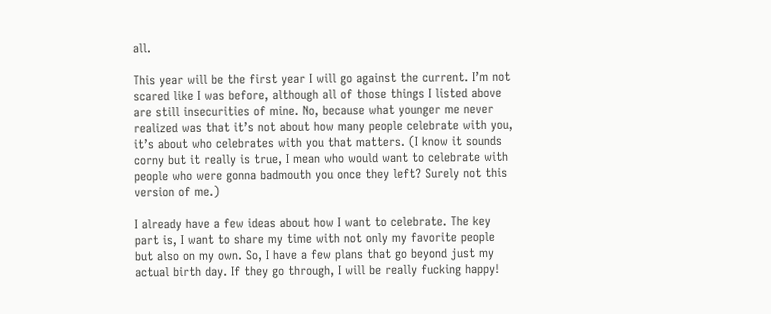all.

This year will be the first year I will go against the current. I’m not scared like I was before, although all of those things I listed above are still insecurities of mine. No, because what younger me never realized was that it’s not about how many people celebrate with you, it’s about who celebrates with you that matters. (I know it sounds corny but it really is true, I mean who would want to celebrate with people who were gonna badmouth you once they left? Surely not this version of me.)

I already have a few ideas about how I want to celebrate. The key part is, I want to share my time with not only my favorite people but also on my own. So, I have a few plans that go beyond just my actual birth day. If they go through, I will be really fucking happy!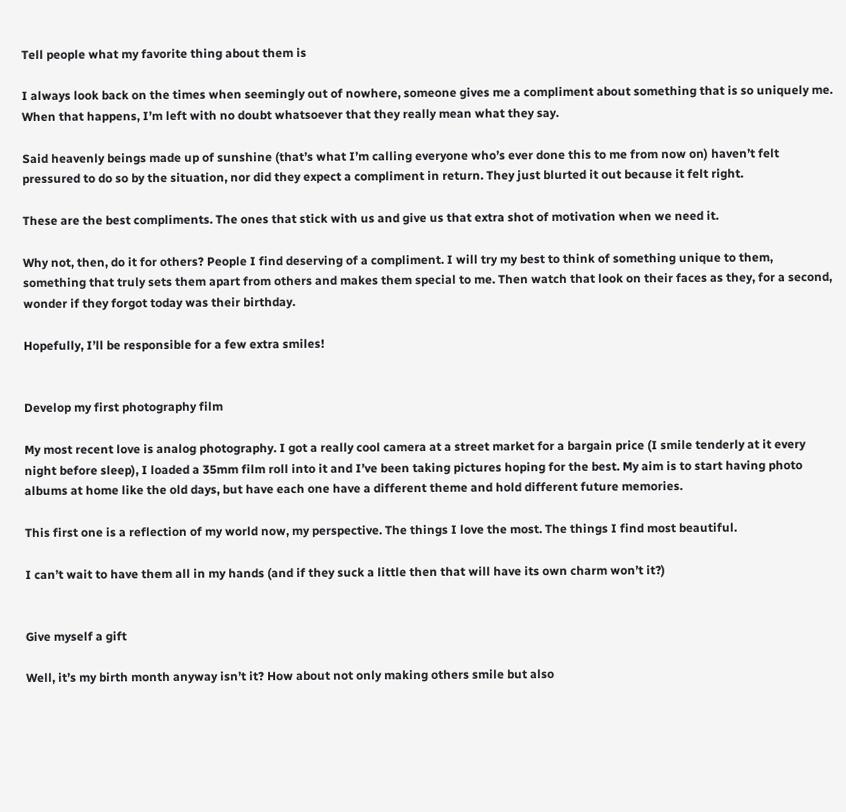Tell people what my favorite thing about them is

I always look back on the times when seemingly out of nowhere, someone gives me a compliment about something that is so uniquely me. When that happens, I’m left with no doubt whatsoever that they really mean what they say.

Said heavenly beings made up of sunshine (that’s what I’m calling everyone who’s ever done this to me from now on) haven’t felt pressured to do so by the situation, nor did they expect a compliment in return. They just blurted it out because it felt right.

These are the best compliments. The ones that stick with us and give us that extra shot of motivation when we need it.

Why not, then, do it for others? People I find deserving of a compliment. I will try my best to think of something unique to them, something that truly sets them apart from others and makes them special to me. Then watch that look on their faces as they, for a second, wonder if they forgot today was their birthday.

Hopefully, I’ll be responsible for a few extra smiles!


Develop my first photography film

My most recent love is analog photography. I got a really cool camera at a street market for a bargain price (I smile tenderly at it every night before sleep), I loaded a 35mm film roll into it and I’ve been taking pictures hoping for the best. My aim is to start having photo albums at home like the old days, but have each one have a different theme and hold different future memories.

This first one is a reflection of my world now, my perspective. The things I love the most. The things I find most beautiful.

I can’t wait to have them all in my hands (and if they suck a little then that will have its own charm won’t it?)


Give myself a gift

Well, it’s my birth month anyway isn’t it? How about not only making others smile but also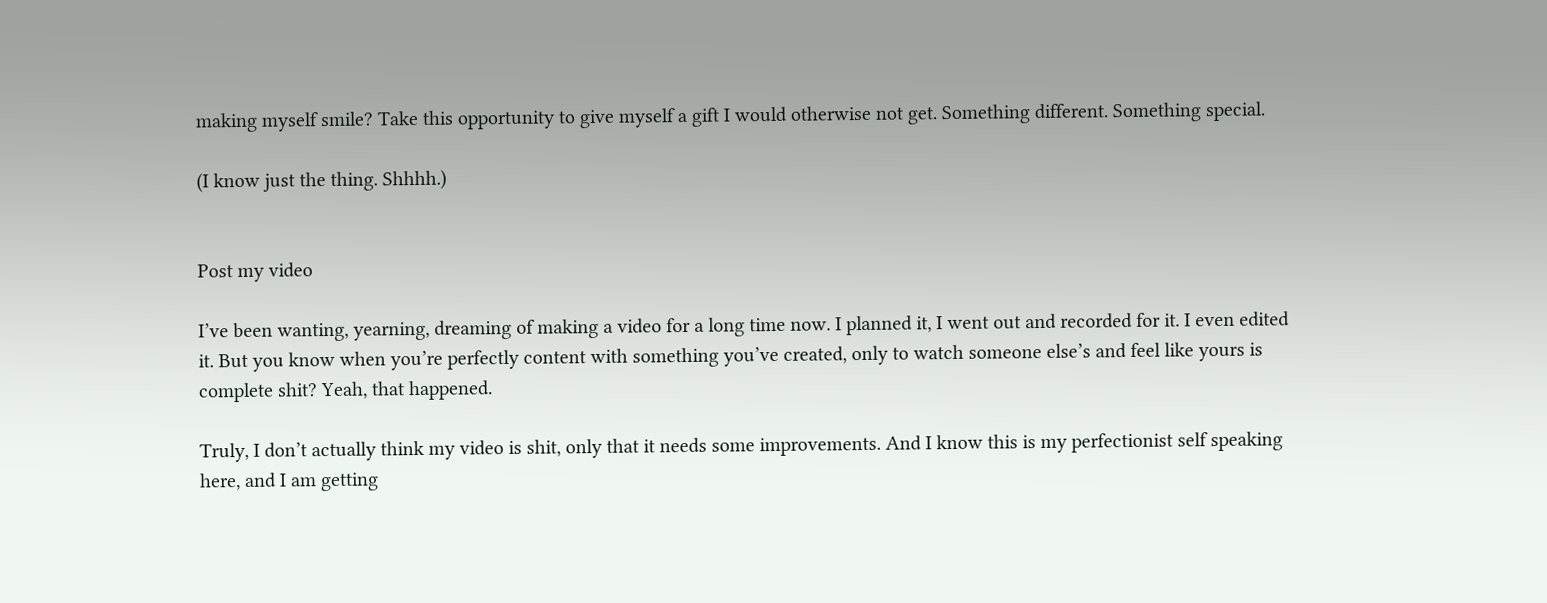making myself smile? Take this opportunity to give myself a gift I would otherwise not get. Something different. Something special.

(I know just the thing. Shhhh.)


Post my video

I’ve been wanting, yearning, dreaming of making a video for a long time now. I planned it, I went out and recorded for it. I even edited it. But you know when you’re perfectly content with something you’ve created, only to watch someone else’s and feel like yours is complete shit? Yeah, that happened.

Truly, I don’t actually think my video is shit, only that it needs some improvements. And I know this is my perfectionist self speaking here, and I am getting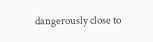dangerously close to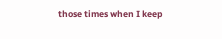those times when I keep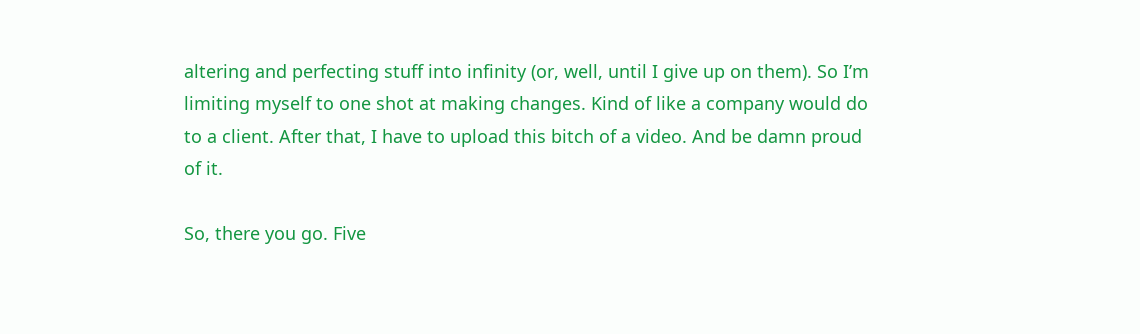altering and perfecting stuff into infinity (or, well, until I give up on them). So I’m limiting myself to one shot at making changes. Kind of like a company would do to a client. After that, I have to upload this bitch of a video. And be damn proud of it.

So, there you go. Five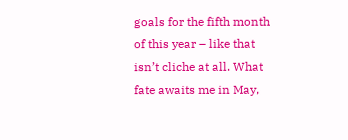goals for the fifth month of this year – like that isn’t cliche at all. What fate awaits me in May,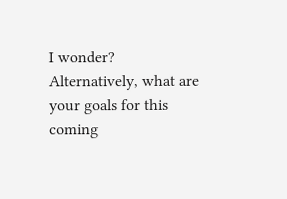I wonder? Alternatively, what are your goals for this coming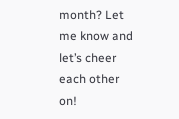month? Let me know and let’s cheer each other on!